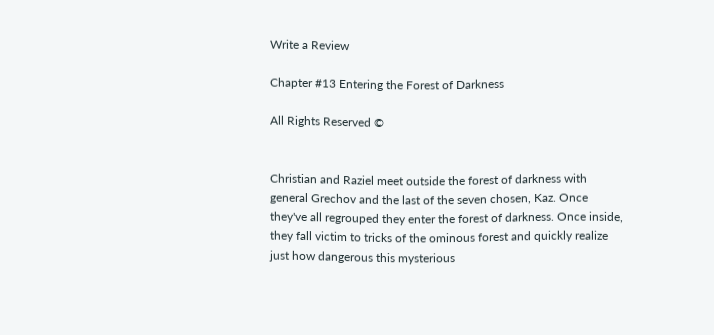Write a Review

Chapter #13 Entering the Forest of Darkness

All Rights Reserved ©


Christian and Raziel meet outside the forest of darkness with general Grechov and the last of the seven chosen, Kaz. Once they've all regrouped they enter the forest of darkness. Once inside, they fall victim to tricks of the ominous forest and quickly realize just how dangerous this mysterious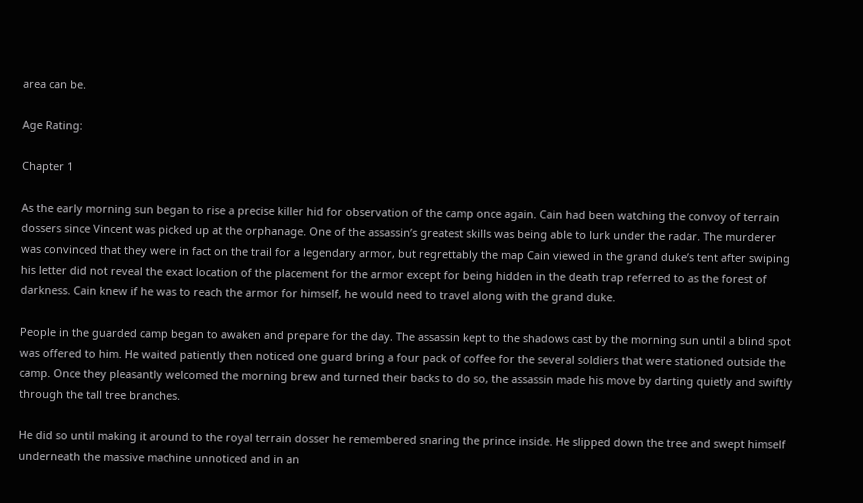area can be.

Age Rating:

Chapter 1

As the early morning sun began to rise a precise killer hid for observation of the camp once again. Cain had been watching the convoy of terrain dossers since Vincent was picked up at the orphanage. One of the assassin’s greatest skills was being able to lurk under the radar. The murderer was convinced that they were in fact on the trail for a legendary armor, but regrettably the map Cain viewed in the grand duke’s tent after swiping his letter did not reveal the exact location of the placement for the armor except for being hidden in the death trap referred to as the forest of darkness. Cain knew if he was to reach the armor for himself, he would need to travel along with the grand duke.

People in the guarded camp began to awaken and prepare for the day. The assassin kept to the shadows cast by the morning sun until a blind spot was offered to him. He waited patiently then noticed one guard bring a four pack of coffee for the several soldiers that were stationed outside the camp. Once they pleasantly welcomed the morning brew and turned their backs to do so, the assassin made his move by darting quietly and swiftly through the tall tree branches.

He did so until making it around to the royal terrain dosser he remembered snaring the prince inside. He slipped down the tree and swept himself underneath the massive machine unnoticed and in an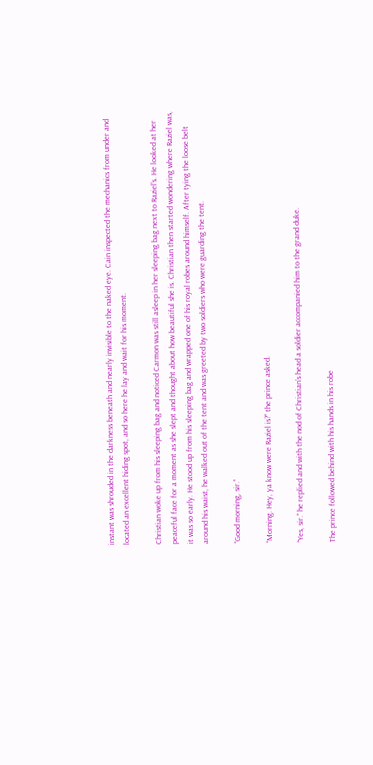instant was shrouded in the darkness beneath and nearly invisible to the naked eye. Cain inspected the mechanics from under and located an excellent hiding spot, and so here he lay and wait for his moment.

Christian woke up from his sleeping bag and noticed Carmon was still asleep in her sleeping bag next to Raziel’s. He looked at her peaceful face for a moment as she slept and thought about how beautiful she is. Christian then started wondering where Raziel was, it was so early. He stood up from his sleeping bag and wrapped one of his royal robes around himself. After tying the loose belt around his waist, he walked out of the tent and was greeted by two soldiers who were guarding the tent.

“Good morning, sir.”

“Morning. Hey, ya know were Raziel is?” the prince asked.

“Yes, sir.” he replied and with the nod of Christian’s head a soldier accompanied him to the grand duke.

The prince followed behind with his hands in his robe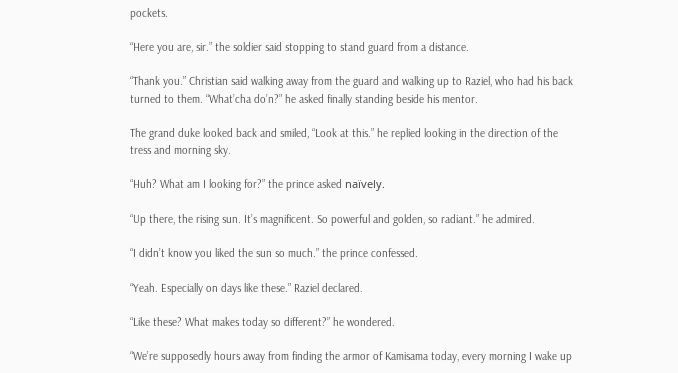pockets.

“Here you are, sir.” the soldier said stopping to stand guard from a distance.

“Thank you.” Christian said walking away from the guard and walking up to Raziel, who had his back turned to them. “What’cha do’n?” he asked finally standing beside his mentor.

The grand duke looked back and smiled, “Look at this.” he replied looking in the direction of the tress and morning sky.

“Huh? What am I looking for?” the prince asked naïvely.

“Up there, the rising sun. It’s magnificent. So powerful and golden, so radiant.” he admired.

“I didn’t know you liked the sun so much.” the prince confessed.

“Yeah. Especially on days like these.” Raziel declared.

“Like these? What makes today so different?” he wondered.

“We’re supposedly hours away from finding the armor of Kamisama today, every morning I wake up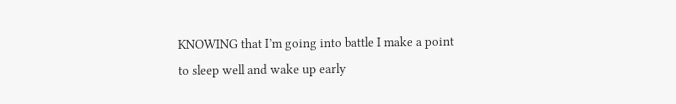KNOWING that I’m going into battle I make a point to sleep well and wake up early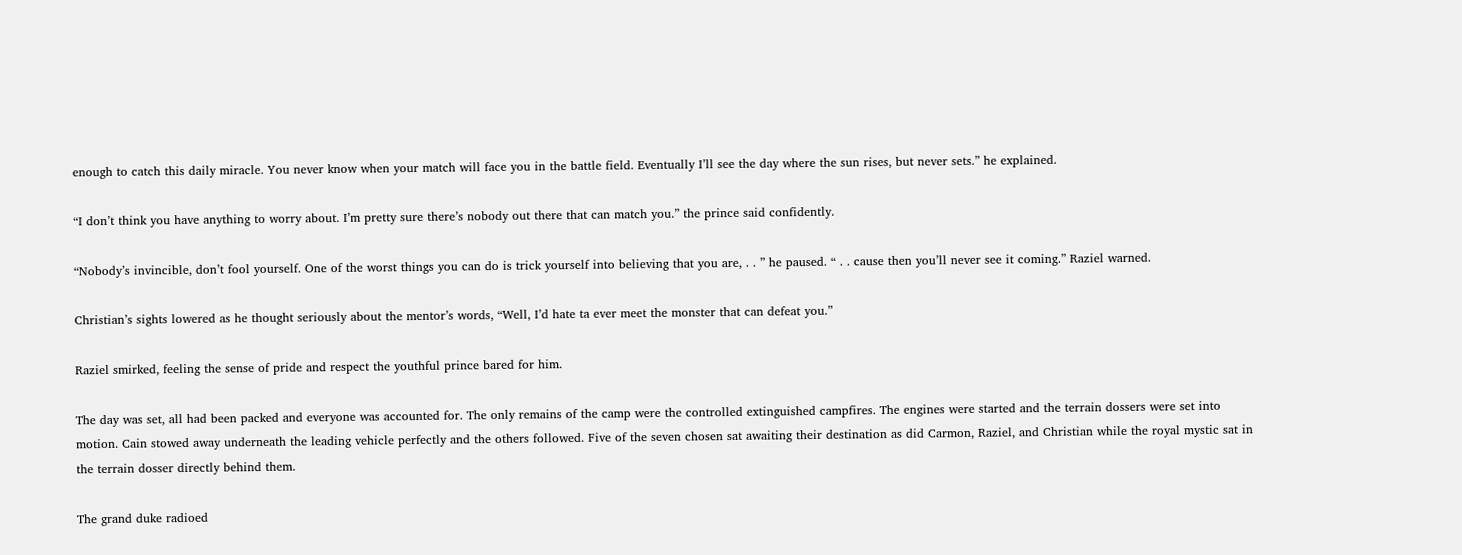enough to catch this daily miracle. You never know when your match will face you in the battle field. Eventually I’ll see the day where the sun rises, but never sets.” he explained.

“I don’t think you have anything to worry about. I’m pretty sure there’s nobody out there that can match you.” the prince said confidently.

“Nobody’s invincible, don’t fool yourself. One of the worst things you can do is trick yourself into believing that you are, . . ” he paused. “ . . cause then you’ll never see it coming.” Raziel warned.

Christian’s sights lowered as he thought seriously about the mentor’s words, “Well, I’d hate ta ever meet the monster that can defeat you.”

Raziel smirked, feeling the sense of pride and respect the youthful prince bared for him.

The day was set, all had been packed and everyone was accounted for. The only remains of the camp were the controlled extinguished campfires. The engines were started and the terrain dossers were set into motion. Cain stowed away underneath the leading vehicle perfectly and the others followed. Five of the seven chosen sat awaiting their destination as did Carmon, Raziel, and Christian while the royal mystic sat in the terrain dosser directly behind them.

The grand duke radioed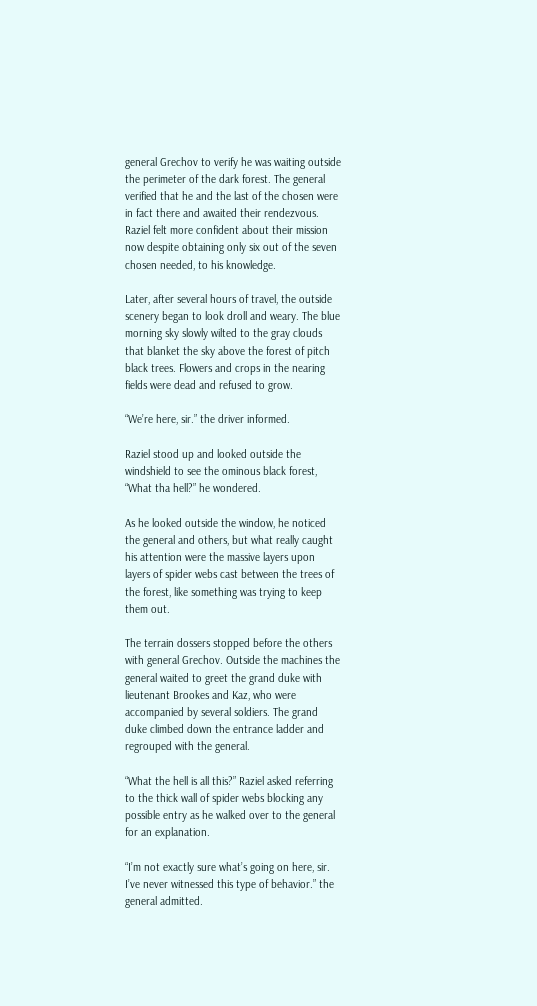general Grechov to verify he was waiting outside the perimeter of the dark forest. The general verified that he and the last of the chosen were in fact there and awaited their rendezvous. Raziel felt more confident about their mission now despite obtaining only six out of the seven chosen needed, to his knowledge.

Later, after several hours of travel, the outside scenery began to look droll and weary. The blue morning sky slowly wilted to the gray clouds that blanket the sky above the forest of pitch black trees. Flowers and crops in the nearing fields were dead and refused to grow.

“We’re here, sir.” the driver informed.

Raziel stood up and looked outside the windshield to see the ominous black forest, “What tha hell?” he wondered.

As he looked outside the window, he noticed the general and others, but what really caught his attention were the massive layers upon layers of spider webs cast between the trees of the forest, like something was trying to keep them out.

The terrain dossers stopped before the others with general Grechov. Outside the machines the general waited to greet the grand duke with lieutenant Brookes and Kaz, who were accompanied by several soldiers. The grand duke climbed down the entrance ladder and regrouped with the general.

“What the hell is all this?” Raziel asked referring to the thick wall of spider webs blocking any possible entry as he walked over to the general for an explanation.

“I’m not exactly sure what’s going on here, sir. I’ve never witnessed this type of behavior.” the general admitted.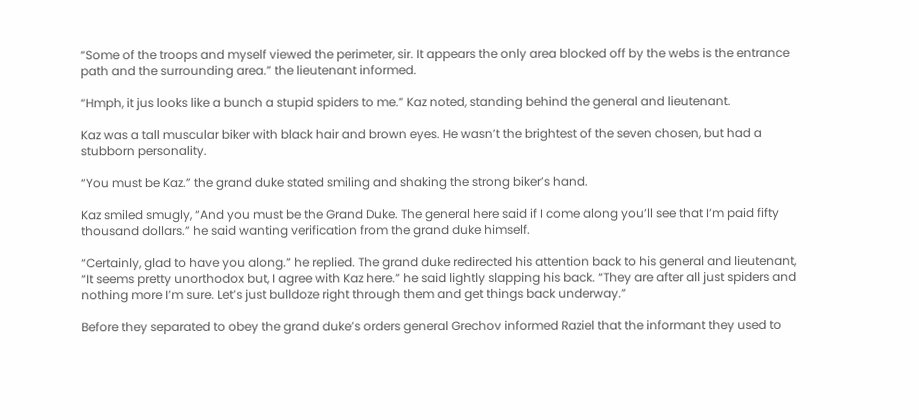“Some of the troops and myself viewed the perimeter, sir. It appears the only area blocked off by the webs is the entrance path and the surrounding area.” the lieutenant informed.

“Hmph, it jus looks like a bunch a stupid spiders to me.” Kaz noted, standing behind the general and lieutenant.

Kaz was a tall muscular biker with black hair and brown eyes. He wasn’t the brightest of the seven chosen, but had a stubborn personality.

“You must be Kaz.” the grand duke stated smiling and shaking the strong biker’s hand.

Kaz smiled smugly, “And you must be the Grand Duke. The general here said if I come along you’ll see that I’m paid fifty thousand dollars.” he said wanting verification from the grand duke himself.

“Certainly, glad to have you along.” he replied. The grand duke redirected his attention back to his general and lieutenant, “It seems pretty unorthodox but, I agree with Kaz here.” he said lightly slapping his back. “They are after all just spiders and nothing more I’m sure. Let’s just bulldoze right through them and get things back underway.”

Before they separated to obey the grand duke’s orders general Grechov informed Raziel that the informant they used to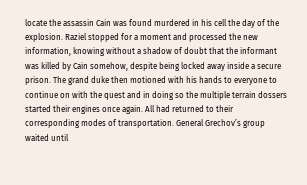locate the assassin Cain was found murdered in his cell the day of the explosion. Raziel stopped for a moment and processed the new information, knowing without a shadow of doubt that the informant was killed by Cain somehow, despite being locked away inside a secure prison. The grand duke then motioned with his hands to everyone to continue on with the quest and in doing so the multiple terrain dossers started their engines once again. All had returned to their corresponding modes of transportation. General Grechov’s group waited until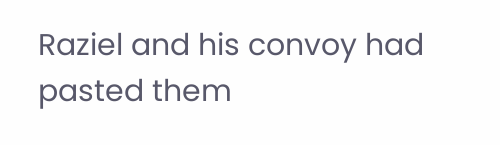Raziel and his convoy had pasted them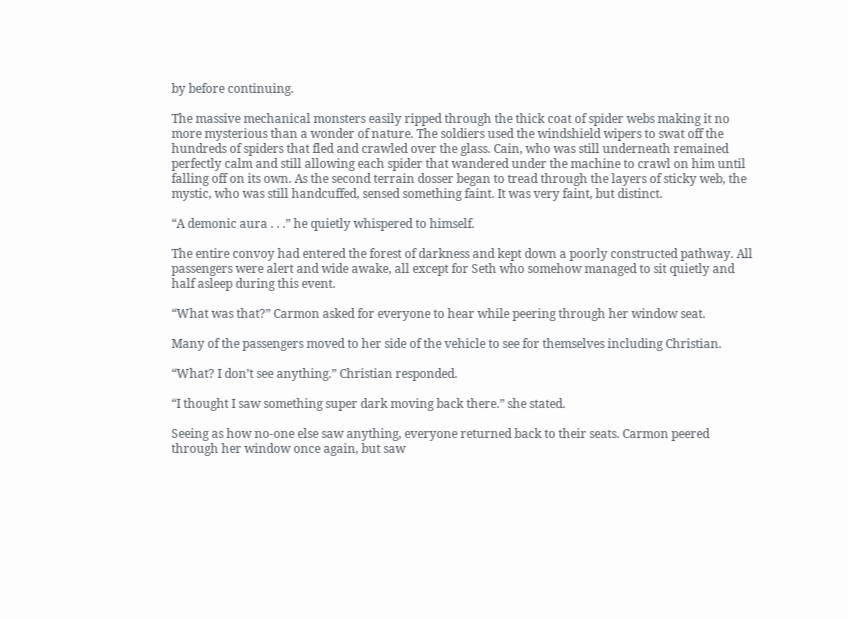by before continuing.

The massive mechanical monsters easily ripped through the thick coat of spider webs making it no more mysterious than a wonder of nature. The soldiers used the windshield wipers to swat off the hundreds of spiders that fled and crawled over the glass. Cain, who was still underneath remained perfectly calm and still allowing each spider that wandered under the machine to crawl on him until falling off on its own. As the second terrain dosser began to tread through the layers of sticky web, the mystic, who was still handcuffed, sensed something faint. It was very faint, but distinct.

“A demonic aura . . .” he quietly whispered to himself.

The entire convoy had entered the forest of darkness and kept down a poorly constructed pathway. All passengers were alert and wide awake, all except for Seth who somehow managed to sit quietly and half asleep during this event.

“What was that?” Carmon asked for everyone to hear while peering through her window seat.

Many of the passengers moved to her side of the vehicle to see for themselves including Christian.

“What? I don’t see anything.” Christian responded.

“I thought I saw something super dark moving back there.” she stated.

Seeing as how no-one else saw anything, everyone returned back to their seats. Carmon peered through her window once again, but saw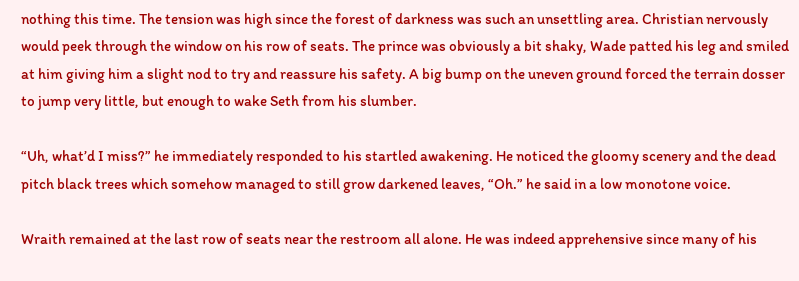nothing this time. The tension was high since the forest of darkness was such an unsettling area. Christian nervously would peek through the window on his row of seats. The prince was obviously a bit shaky, Wade patted his leg and smiled at him giving him a slight nod to try and reassure his safety. A big bump on the uneven ground forced the terrain dosser to jump very little, but enough to wake Seth from his slumber.

“Uh, what’d I miss?” he immediately responded to his startled awakening. He noticed the gloomy scenery and the dead pitch black trees which somehow managed to still grow darkened leaves, “Oh.” he said in a low monotone voice.

Wraith remained at the last row of seats near the restroom all alone. He was indeed apprehensive since many of his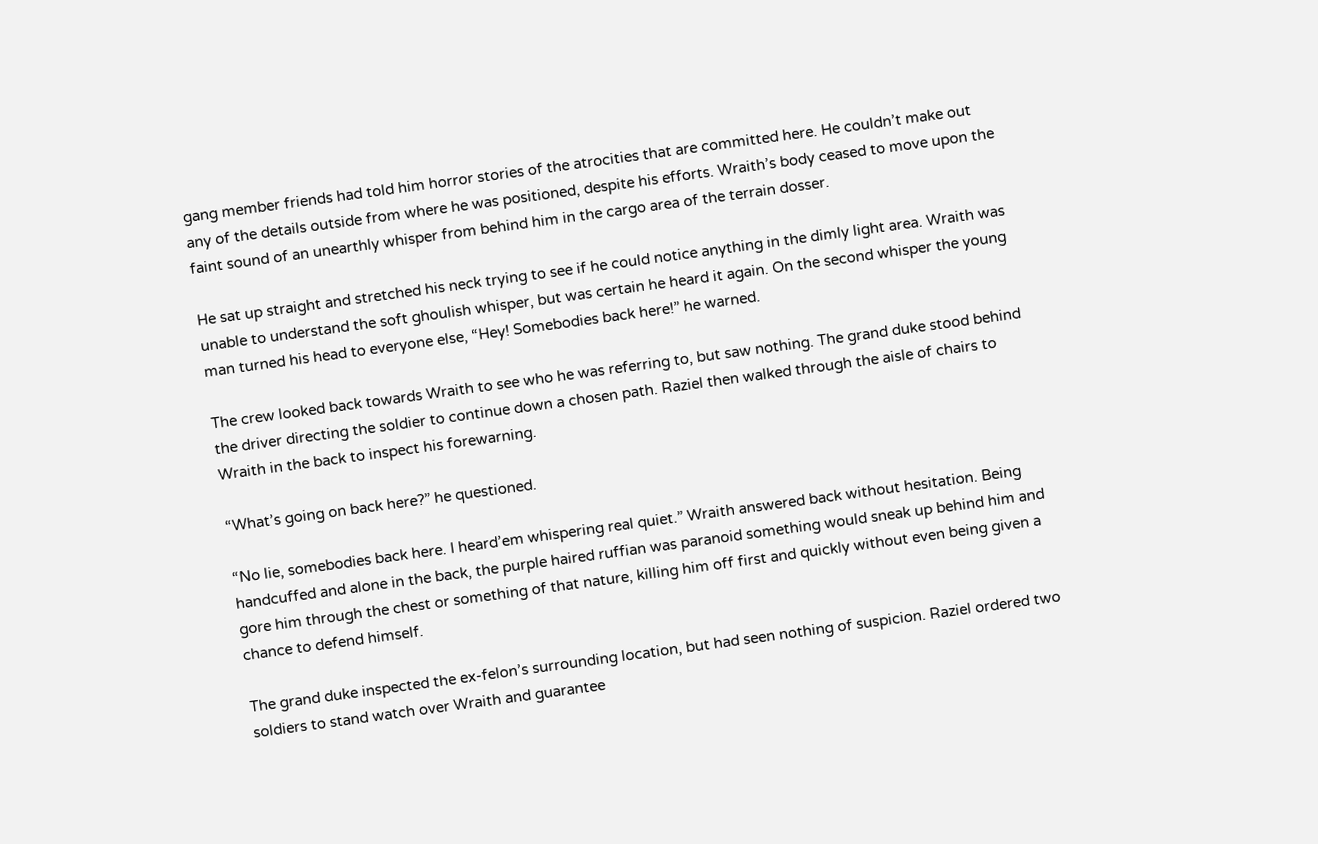gang member friends had told him horror stories of the atrocities that are committed here. He couldn’t make out any of the details outside from where he was positioned, despite his efforts. Wraith’s body ceased to move upon the faint sound of an unearthly whisper from behind him in the cargo area of the terrain dosser.

He sat up straight and stretched his neck trying to see if he could notice anything in the dimly light area. Wraith was unable to understand the soft ghoulish whisper, but was certain he heard it again. On the second whisper the young man turned his head to everyone else, “Hey! Somebodies back here!” he warned.

The crew looked back towards Wraith to see who he was referring to, but saw nothing. The grand duke stood behind the driver directing the soldier to continue down a chosen path. Raziel then walked through the aisle of chairs to Wraith in the back to inspect his forewarning.

“What’s going on back here?” he questioned.

“No lie, somebodies back here. I heard’em whispering real quiet.” Wraith answered back without hesitation. Being handcuffed and alone in the back, the purple haired ruffian was paranoid something would sneak up behind him and gore him through the chest or something of that nature, killing him off first and quickly without even being given a chance to defend himself.

The grand duke inspected the ex-felon’s surrounding location, but had seen nothing of suspicion. Raziel ordered two soldiers to stand watch over Wraith and guarantee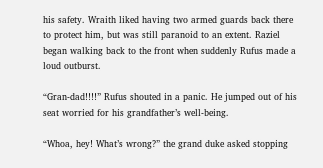his safety. Wraith liked having two armed guards back there to protect him, but was still paranoid to an extent. Raziel began walking back to the front when suddenly Rufus made a loud outburst.

“Gran-dad!!!!” Rufus shouted in a panic. He jumped out of his seat worried for his grandfather’s well-being.

“Whoa, hey! What’s wrong?” the grand duke asked stopping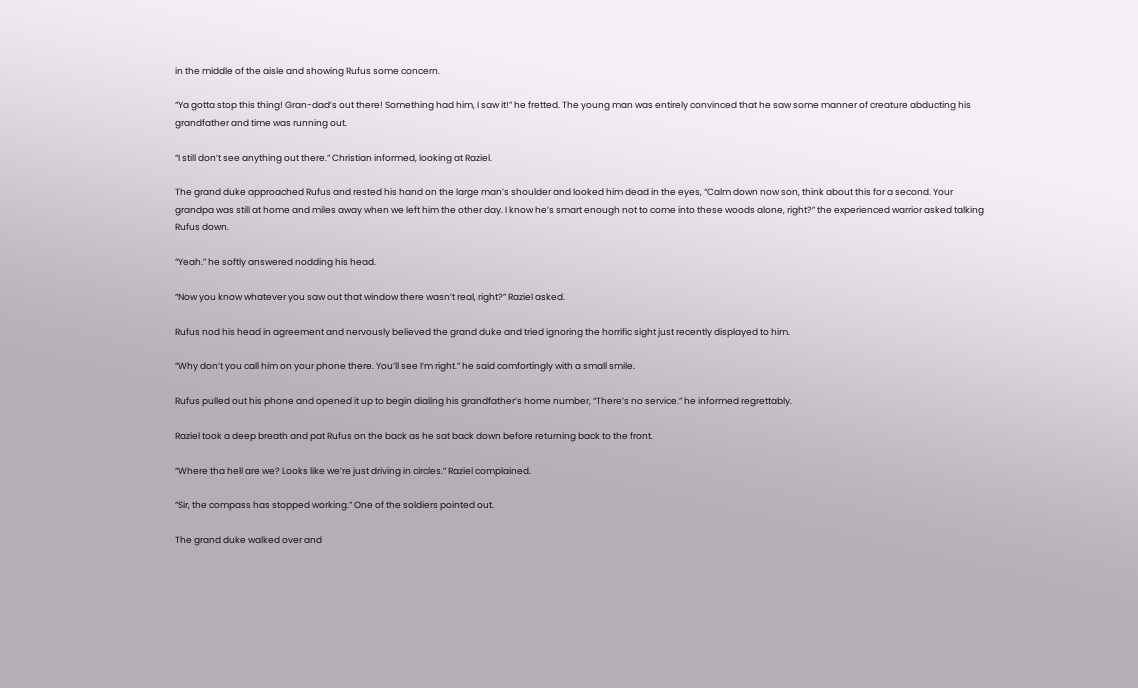in the middle of the aisle and showing Rufus some concern.

“Ya gotta stop this thing! Gran-dad’s out there! Something had him, I saw it!” he fretted. The young man was entirely convinced that he saw some manner of creature abducting his grandfather and time was running out.

“I still don’t see anything out there.” Christian informed, looking at Raziel.

The grand duke approached Rufus and rested his hand on the large man’s shoulder and looked him dead in the eyes, “Calm down now son, think about this for a second. Your grandpa was still at home and miles away when we left him the other day. I know he’s smart enough not to come into these woods alone, right?” the experienced warrior asked talking Rufus down.

“Yeah.” he softly answered nodding his head.

“Now you know whatever you saw out that window there wasn’t real, right?” Raziel asked.

Rufus nod his head in agreement and nervously believed the grand duke and tried ignoring the horrific sight just recently displayed to him.

“Why don’t you call him on your phone there. You’ll see I’m right.” he said comfortingly with a small smile.

Rufus pulled out his phone and opened it up to begin dialing his grandfather’s home number, “There’s no service.” he informed regrettably.

Raziel took a deep breath and pat Rufus on the back as he sat back down before returning back to the front.

“Where tha hell are we? Looks like we’re just driving in circles.” Raziel complained.

“Sir, the compass has stopped working.” One of the soldiers pointed out.

The grand duke walked over and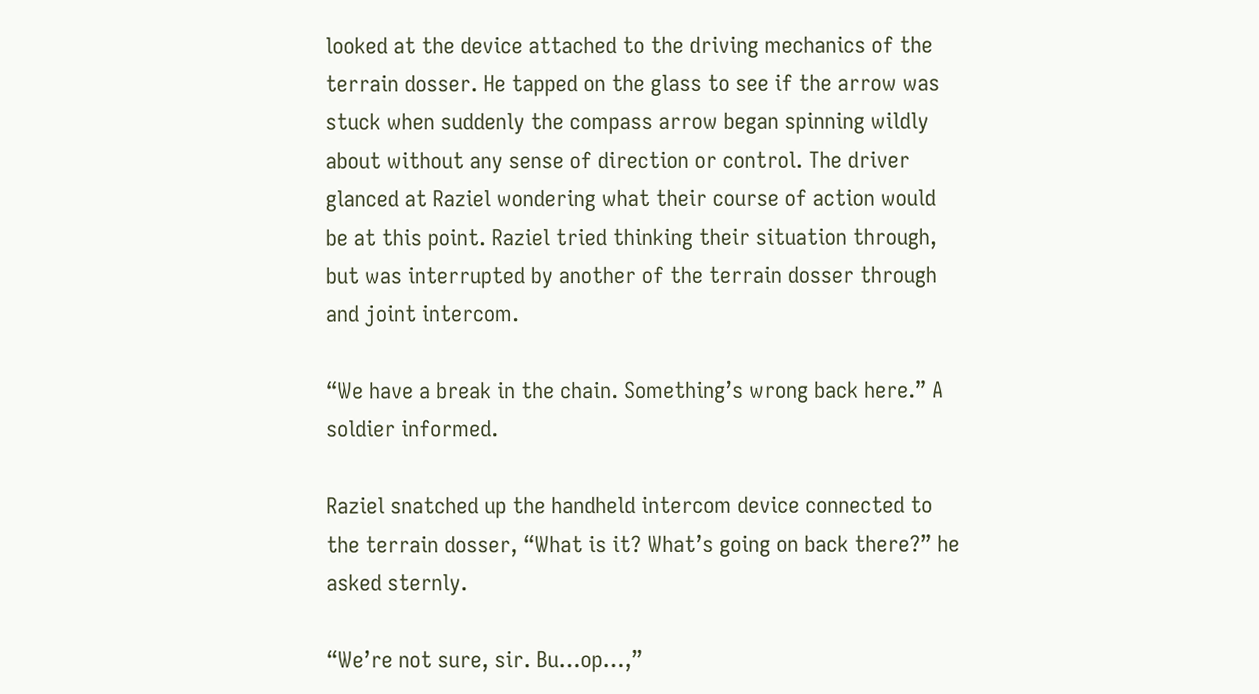looked at the device attached to the driving mechanics of the terrain dosser. He tapped on the glass to see if the arrow was stuck when suddenly the compass arrow began spinning wildly about without any sense of direction or control. The driver glanced at Raziel wondering what their course of action would be at this point. Raziel tried thinking their situation through, but was interrupted by another of the terrain dosser through and joint intercom.

“We have a break in the chain. Something’s wrong back here.” A soldier informed.

Raziel snatched up the handheld intercom device connected to the terrain dosser, “What is it? What’s going on back there?” he asked sternly.

“We’re not sure, sir. Bu…op…,”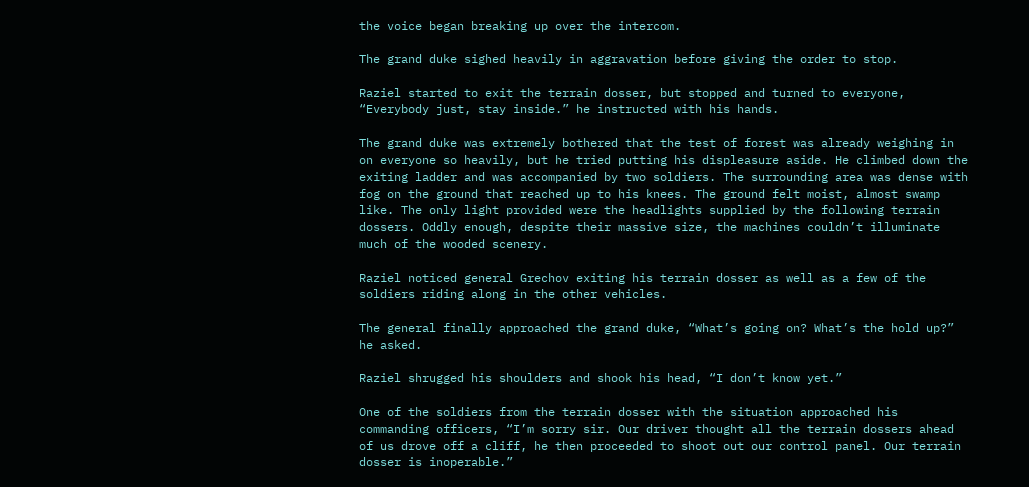the voice began breaking up over the intercom.

The grand duke sighed heavily in aggravation before giving the order to stop.

Raziel started to exit the terrain dosser, but stopped and turned to everyone, “Everybody just, stay inside.” he instructed with his hands.

The grand duke was extremely bothered that the test of forest was already weighing in on everyone so heavily, but he tried putting his displeasure aside. He climbed down the exiting ladder and was accompanied by two soldiers. The surrounding area was dense with fog on the ground that reached up to his knees. The ground felt moist, almost swamp like. The only light provided were the headlights supplied by the following terrain dossers. Oddly enough, despite their massive size, the machines couldn’t illuminate much of the wooded scenery.

Raziel noticed general Grechov exiting his terrain dosser as well as a few of the soldiers riding along in the other vehicles.

The general finally approached the grand duke, “What’s going on? What’s the hold up?” he asked.

Raziel shrugged his shoulders and shook his head, “I don’t know yet.”

One of the soldiers from the terrain dosser with the situation approached his commanding officers, “I’m sorry sir. Our driver thought all the terrain dossers ahead of us drove off a cliff, he then proceeded to shoot out our control panel. Our terrain dosser is inoperable.”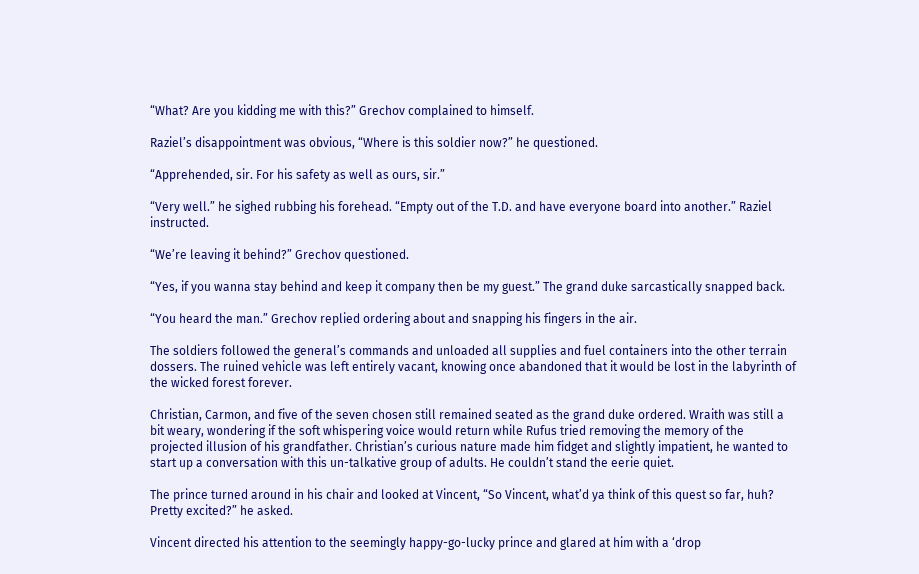“What? Are you kidding me with this?” Grechov complained to himself.

Raziel’s disappointment was obvious, “Where is this soldier now?” he questioned.

“Apprehended, sir. For his safety as well as ours, sir.”

“Very well.” he sighed rubbing his forehead. “Empty out of the T.D. and have everyone board into another.” Raziel instructed.

“We’re leaving it behind?” Grechov questioned.

“Yes, if you wanna stay behind and keep it company then be my guest.” The grand duke sarcastically snapped back.

“You heard the man.” Grechov replied ordering about and snapping his fingers in the air.

The soldiers followed the general’s commands and unloaded all supplies and fuel containers into the other terrain dossers. The ruined vehicle was left entirely vacant, knowing once abandoned that it would be lost in the labyrinth of the wicked forest forever.

Christian, Carmon, and five of the seven chosen still remained seated as the grand duke ordered. Wraith was still a bit weary, wondering if the soft whispering voice would return while Rufus tried removing the memory of the projected illusion of his grandfather. Christian’s curious nature made him fidget and slightly impatient, he wanted to start up a conversation with this un-talkative group of adults. He couldn’t stand the eerie quiet.

The prince turned around in his chair and looked at Vincent, “So Vincent, what’d ya think of this quest so far, huh? Pretty excited?” he asked.

Vincent directed his attention to the seemingly happy-go-lucky prince and glared at him with a ‘drop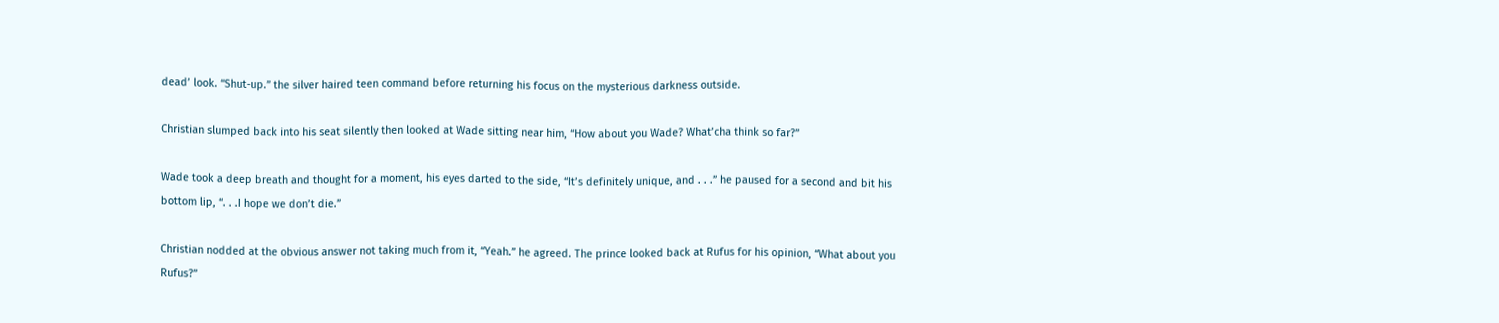dead’ look. “Shut-up.” the silver haired teen command before returning his focus on the mysterious darkness outside.

Christian slumped back into his seat silently then looked at Wade sitting near him, “How about you Wade? What’cha think so far?”

Wade took a deep breath and thought for a moment, his eyes darted to the side, “It’s definitely unique, and . . .” he paused for a second and bit his bottom lip, “. . .I hope we don’t die.”

Christian nodded at the obvious answer not taking much from it, “Yeah.” he agreed. The prince looked back at Rufus for his opinion, “What about you Rufus?”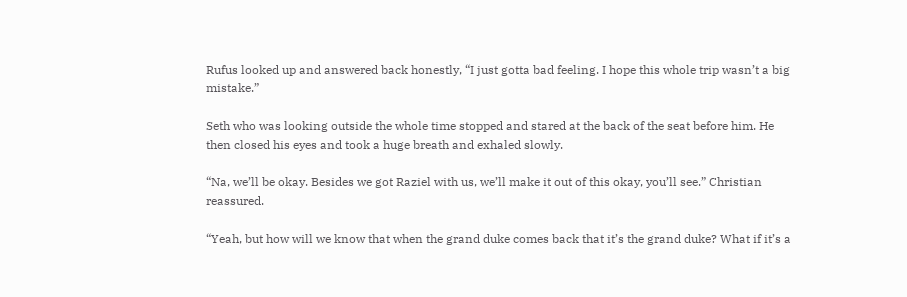Rufus looked up and answered back honestly, “I just gotta bad feeling. I hope this whole trip wasn’t a big mistake.”

Seth who was looking outside the whole time stopped and stared at the back of the seat before him. He then closed his eyes and took a huge breath and exhaled slowly.

“Na, we’ll be okay. Besides we got Raziel with us, we’ll make it out of this okay, you’ll see.” Christian reassured.

“Yeah, but how will we know that when the grand duke comes back that it’s the grand duke? What if it’s a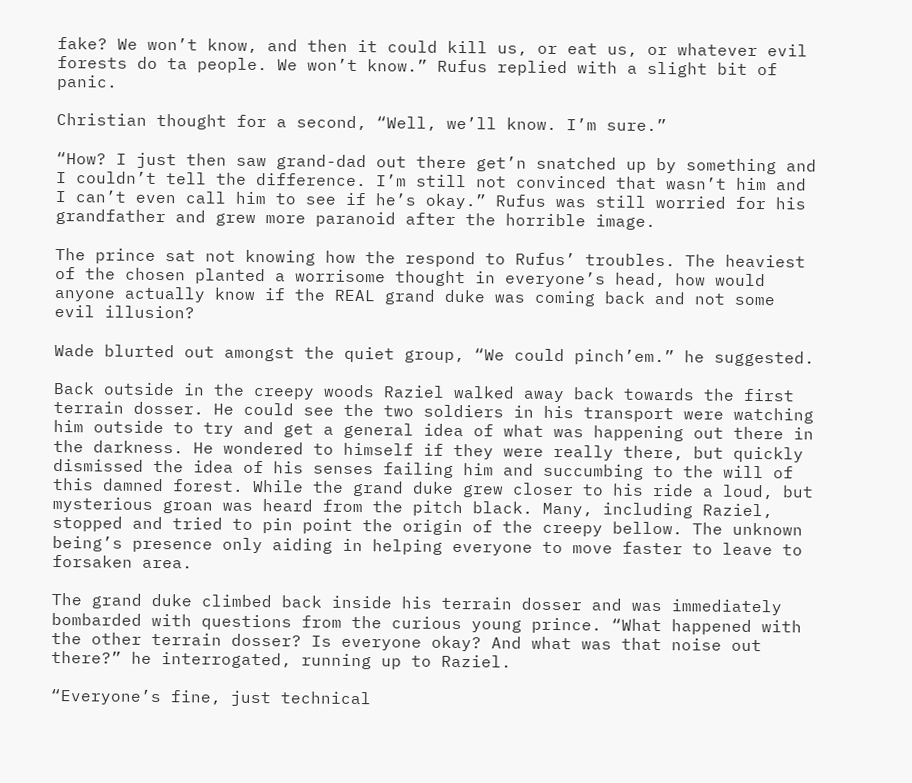fake? We won’t know, and then it could kill us, or eat us, or whatever evil forests do ta people. We won’t know.” Rufus replied with a slight bit of panic.

Christian thought for a second, “Well, we’ll know. I’m sure.”

“How? I just then saw grand-dad out there get’n snatched up by something and I couldn’t tell the difference. I’m still not convinced that wasn’t him and I can’t even call him to see if he’s okay.” Rufus was still worried for his grandfather and grew more paranoid after the horrible image.

The prince sat not knowing how the respond to Rufus’ troubles. The heaviest of the chosen planted a worrisome thought in everyone’s head, how would anyone actually know if the REAL grand duke was coming back and not some evil illusion?

Wade blurted out amongst the quiet group, “We could pinch’em.” he suggested.

Back outside in the creepy woods Raziel walked away back towards the first terrain dosser. He could see the two soldiers in his transport were watching him outside to try and get a general idea of what was happening out there in the darkness. He wondered to himself if they were really there, but quickly dismissed the idea of his senses failing him and succumbing to the will of this damned forest. While the grand duke grew closer to his ride a loud, but mysterious groan was heard from the pitch black. Many, including Raziel, stopped and tried to pin point the origin of the creepy bellow. The unknown being’s presence only aiding in helping everyone to move faster to leave to forsaken area.

The grand duke climbed back inside his terrain dosser and was immediately bombarded with questions from the curious young prince. “What happened with the other terrain dosser? Is everyone okay? And what was that noise out there?” he interrogated, running up to Raziel.

“Everyone’s fine, just technical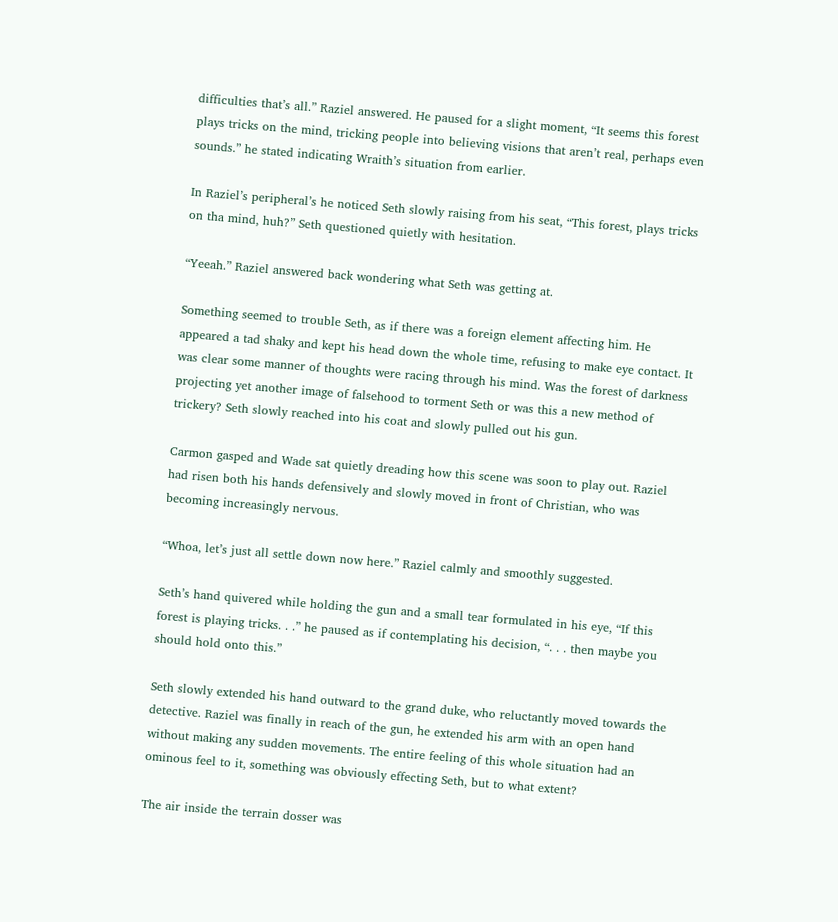difficulties that’s all.” Raziel answered. He paused for a slight moment, “It seems this forest plays tricks on the mind, tricking people into believing visions that aren’t real, perhaps even sounds.” he stated indicating Wraith’s situation from earlier.

In Raziel’s peripheral’s he noticed Seth slowly raising from his seat, “This forest, plays tricks on tha mind, huh?” Seth questioned quietly with hesitation.

“Yeeah.” Raziel answered back wondering what Seth was getting at.

Something seemed to trouble Seth, as if there was a foreign element affecting him. He appeared a tad shaky and kept his head down the whole time, refusing to make eye contact. It was clear some manner of thoughts were racing through his mind. Was the forest of darkness projecting yet another image of falsehood to torment Seth or was this a new method of trickery? Seth slowly reached into his coat and slowly pulled out his gun.

Carmon gasped and Wade sat quietly dreading how this scene was soon to play out. Raziel had risen both his hands defensively and slowly moved in front of Christian, who was becoming increasingly nervous.

“Whoa, let’s just all settle down now here.” Raziel calmly and smoothly suggested.

Seth’s hand quivered while holding the gun and a small tear formulated in his eye, “If this forest is playing tricks. . .” he paused as if contemplating his decision, “. . . then maybe you should hold onto this.”

Seth slowly extended his hand outward to the grand duke, who reluctantly moved towards the detective. Raziel was finally in reach of the gun, he extended his arm with an open hand without making any sudden movements. The entire feeling of this whole situation had an ominous feel to it, something was obviously effecting Seth, but to what extent?

The air inside the terrain dosser was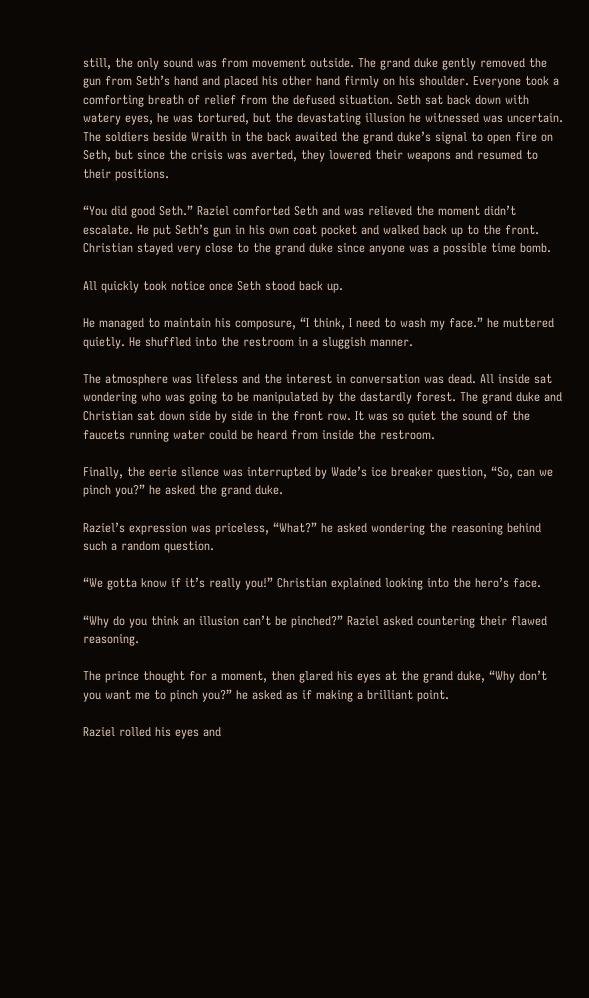still, the only sound was from movement outside. The grand duke gently removed the gun from Seth’s hand and placed his other hand firmly on his shoulder. Everyone took a comforting breath of relief from the defused situation. Seth sat back down with watery eyes, he was tortured, but the devastating illusion he witnessed was uncertain. The soldiers beside Wraith in the back awaited the grand duke’s signal to open fire on Seth, but since the crisis was averted, they lowered their weapons and resumed to their positions.

“You did good Seth.” Raziel comforted Seth and was relieved the moment didn’t escalate. He put Seth’s gun in his own coat pocket and walked back up to the front. Christian stayed very close to the grand duke since anyone was a possible time bomb.

All quickly took notice once Seth stood back up.

He managed to maintain his composure, “I think, I need to wash my face.” he muttered quietly. He shuffled into the restroom in a sluggish manner.

The atmosphere was lifeless and the interest in conversation was dead. All inside sat wondering who was going to be manipulated by the dastardly forest. The grand duke and Christian sat down side by side in the front row. It was so quiet the sound of the faucets running water could be heard from inside the restroom.

Finally, the eerie silence was interrupted by Wade’s ice breaker question, “So, can we pinch you?” he asked the grand duke.

Raziel’s expression was priceless, “What?” he asked wondering the reasoning behind such a random question.

“We gotta know if it’s really you!” Christian explained looking into the hero’s face.

“Why do you think an illusion can’t be pinched?” Raziel asked countering their flawed reasoning.

The prince thought for a moment, then glared his eyes at the grand duke, “Why don’t you want me to pinch you?” he asked as if making a brilliant point.

Raziel rolled his eyes and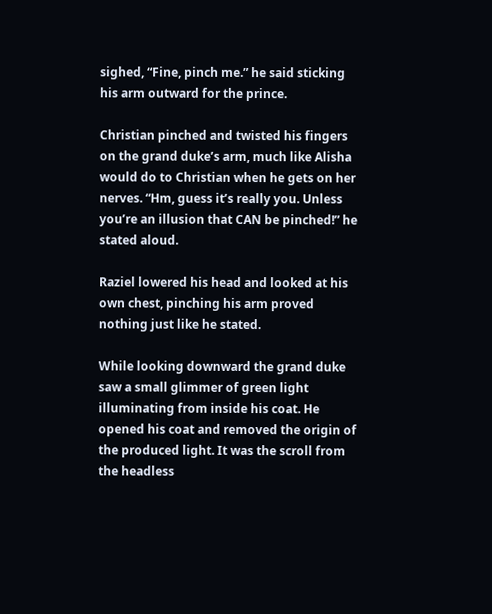sighed, “Fine, pinch me.” he said sticking his arm outward for the prince.

Christian pinched and twisted his fingers on the grand duke’s arm, much like Alisha would do to Christian when he gets on her nerves. “Hm, guess it’s really you. Unless you’re an illusion that CAN be pinched!” he stated aloud.

Raziel lowered his head and looked at his own chest, pinching his arm proved nothing just like he stated.

While looking downward the grand duke saw a small glimmer of green light illuminating from inside his coat. He opened his coat and removed the origin of the produced light. It was the scroll from the headless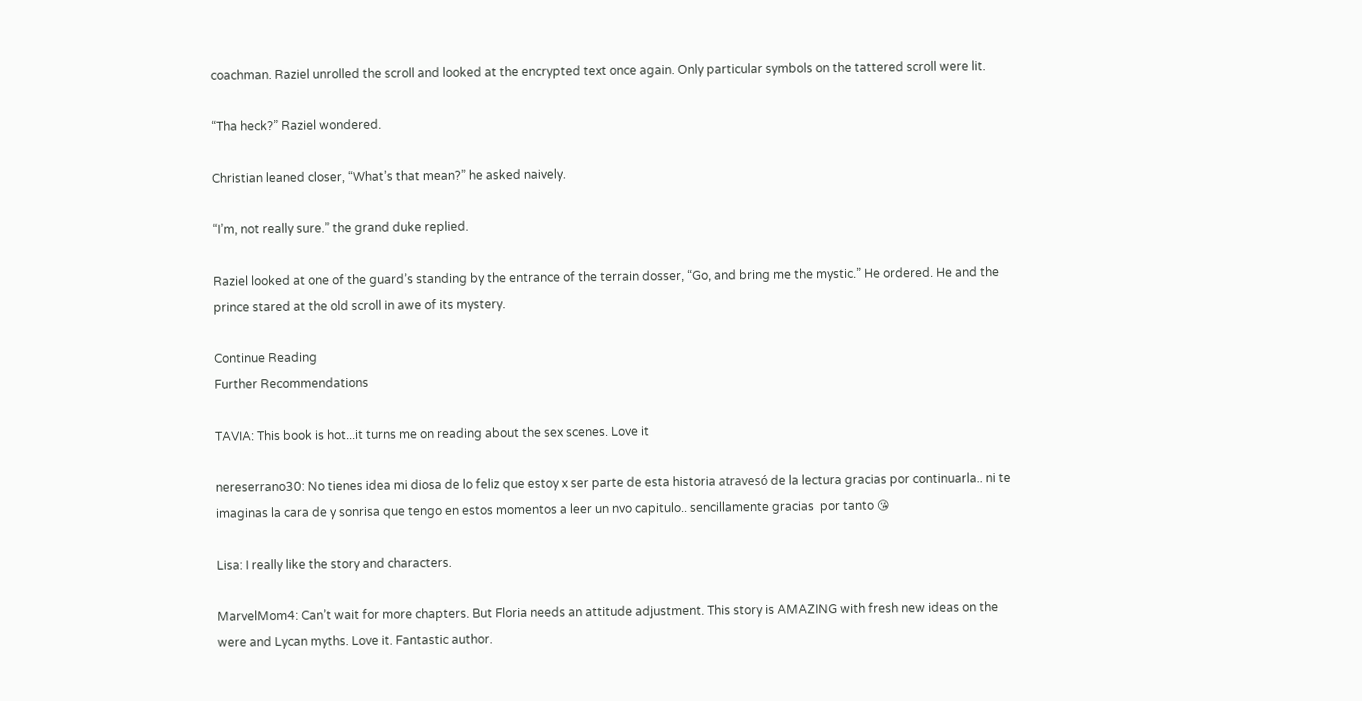coachman. Raziel unrolled the scroll and looked at the encrypted text once again. Only particular symbols on the tattered scroll were lit.

“Tha heck?” Raziel wondered.

Christian leaned closer, “What’s that mean?” he asked naively.

“I’m, not really sure.” the grand duke replied.

Raziel looked at one of the guard’s standing by the entrance of the terrain dosser, “Go, and bring me the mystic.” He ordered. He and the prince stared at the old scroll in awe of its mystery.

Continue Reading
Further Recommendations

TAVIA: This book is hot...it turns me on reading about the sex scenes. Love it

nereserrano30: No tienes idea mi diosa de lo feliz que estoy x ser parte de esta historia atravesó de la lectura gracias por continuarla.. ni te imaginas la cara de y sonrisa que tengo en estos momentos a leer un nvo capitulo.. sencillamente gracias  por tanto 😘

Lisa: I really like the story and characters.

MarvelMom4: Can’t wait for more chapters. But Floria needs an attitude adjustment. This story is AMAZING with fresh new ideas on the were and Lycan myths. Love it. Fantastic author.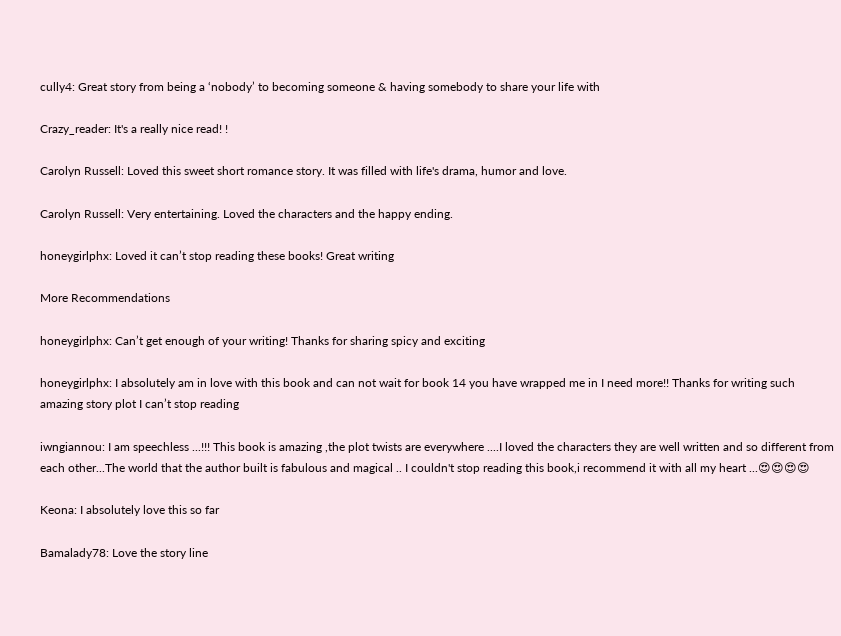cully4: Great story from being a ‘nobody’ to becoming someone & having somebody to share your life with

Crazy_reader: It's a really nice read! !

Carolyn Russell: Loved this sweet short romance story. It was filled with life's drama, humor and love.

Carolyn Russell: Very entertaining. Loved the characters and the happy ending.

honeygirlphx: Loved it can’t stop reading these books! Great writing

More Recommendations

honeygirlphx: Can’t get enough of your writing! Thanks for sharing spicy and exciting

honeygirlphx: I absolutely am in love with this book and can not wait for book 14 you have wrapped me in I need more!! Thanks for writing such amazing story plot I can’t stop reading

iwngiannou: I am speechless ...!!! This book is amazing ,the plot twists are everywhere ....I loved the characters they are well written and so different from each other...The world that the author built is fabulous and magical .. I couldn't stop reading this book,i recommend it with all my heart ...😍😍😍😍

Keona: I absolutely love this so far

Bamalady78: Love the story line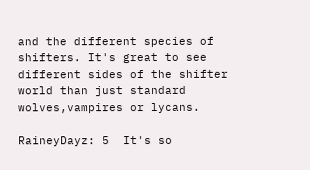and the different species of shifters. It's great to see different sides of the shifter world than just standard wolves,vampires or lycans.

RaineyDayz: 5  It's so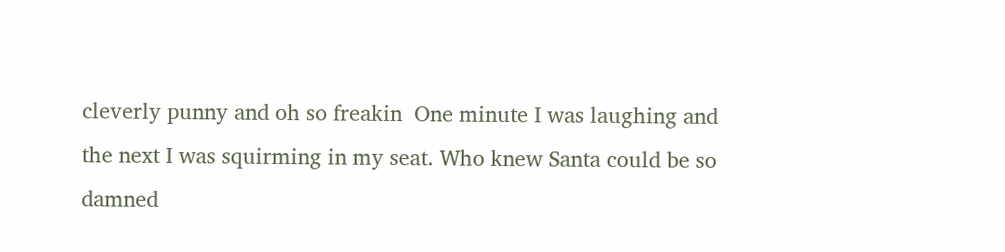cleverly punny and oh so freakin  One minute I was laughing and the next I was squirming in my seat. Who knew Santa could be so damned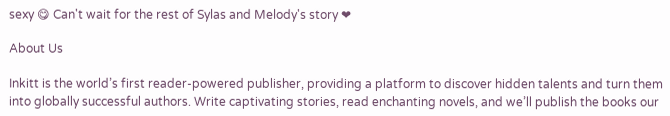sexy 😋 Can't wait for the rest of Sylas and Melody's story ❤

About Us

Inkitt is the world’s first reader-powered publisher, providing a platform to discover hidden talents and turn them into globally successful authors. Write captivating stories, read enchanting novels, and we’ll publish the books our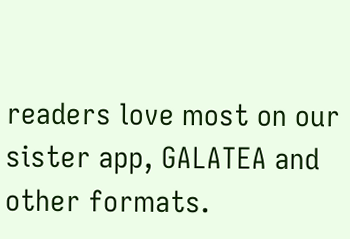readers love most on our sister app, GALATEA and other formats.